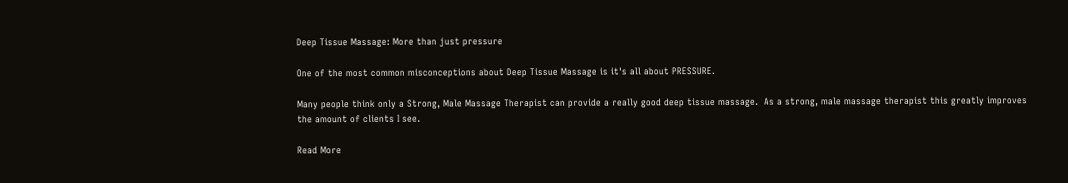Deep Tissue Massage: More than just pressure

One of the most common misconceptions about Deep Tissue Massage is it's all about PRESSURE.

Many people think only a Strong, Male Massage Therapist can provide a really good deep tissue massage.  As a strong, male massage therapist this greatly improves the amount of clients I see.

Read More